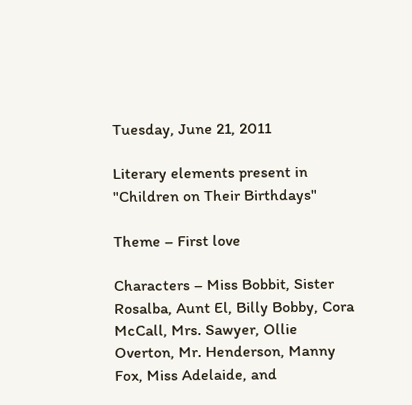Tuesday, June 21, 2011

Literary elements present in "Children on Their Birthdays"

Theme – First love

Characters – Miss Bobbit, Sister Rosalba, Aunt El, Billy Bobby, Cora McCall, Mrs. Sawyer, Ollie Overton, Mr. Henderson, Manny Fox, Miss Adelaide, and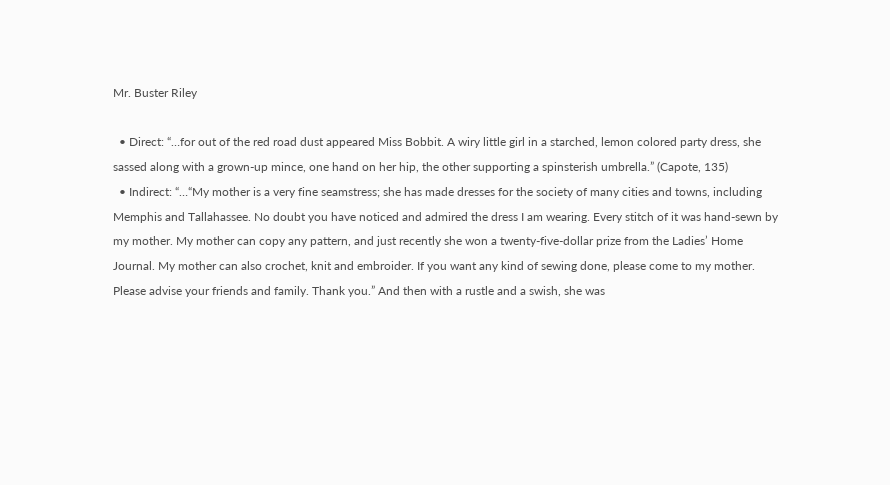Mr. Buster Riley

  • Direct: “…for out of the red road dust appeared Miss Bobbit. A wiry little girl in a starched, lemon colored party dress, she sassed along with a grown-up mince, one hand on her hip, the other supporting a spinsterish umbrella.” (Capote, 135)
  • Indirect: “…“My mother is a very fine seamstress; she has made dresses for the society of many cities and towns, including Memphis and Tallahassee. No doubt you have noticed and admired the dress I am wearing. Every stitch of it was hand-sewn by my mother. My mother can copy any pattern, and just recently she won a twenty-five-dollar prize from the Ladies’ Home Journal. My mother can also crochet, knit and embroider. If you want any kind of sewing done, please come to my mother. Please advise your friends and family. Thank you.” And then with a rustle and a swish, she was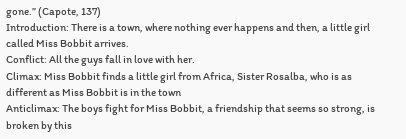gone.” (Capote, 137)
Introduction: There is a town, where nothing ever happens and then, a little girl called Miss Bobbit arrives.
Conflict: All the guys fall in love with her.
Climax: Miss Bobbit finds a little girl from Africa, Sister Rosalba, who is as different as Miss Bobbit is in the town
Anticlimax: The boys fight for Miss Bobbit, a friendship that seems so strong, is broken by this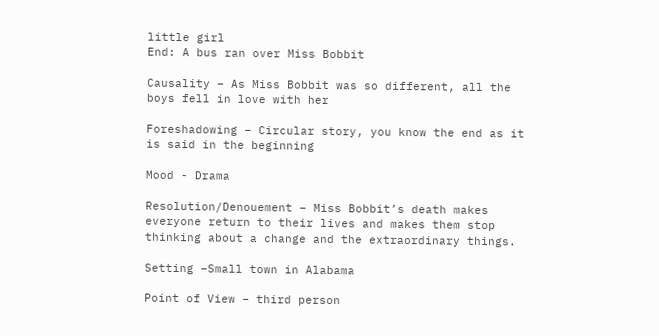little girl
End: A bus ran over Miss Bobbit

Causality – As Miss Bobbit was so different, all the boys fell in love with her

Foreshadowing – Circular story, you know the end as it is said in the beginning

Mood - Drama

Resolution/Denouement – Miss Bobbit’s death makes everyone return to their lives and makes them stop thinking about a change and the extraordinary things.

Setting –Small town in Alabama

Point of View – third person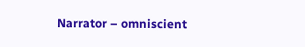Narrator – omniscient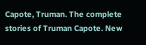Capote, Truman. The complete stories of Truman Capote. New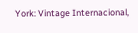York: Vintage Internacional,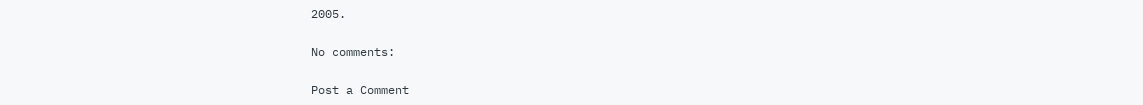2005.

No comments:

Post a Comment